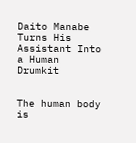Daito Manabe Turns His Assistant Into a Human Drumkit


The human body is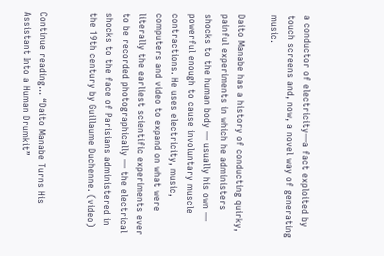a conductor of electricity—a fact exploited by touch screens and, now, a novel way of generating music.

Daito Manabe has a history of conducting quirky, painful experiments in which he administers shocks to the human body — usually his own — powerful enough to cause involuntary muscle contractions. He uses electricity, music, computers and video to expand on what were literally the earliest scientific experiments ever to be recorded photographically — the electrical shocks to the face of Parisians administered in the 19th century by Guillaume Duchenne. (video)


Continue reading… “Daito Manabe Turns His Assistant Into a Human Drumkit”